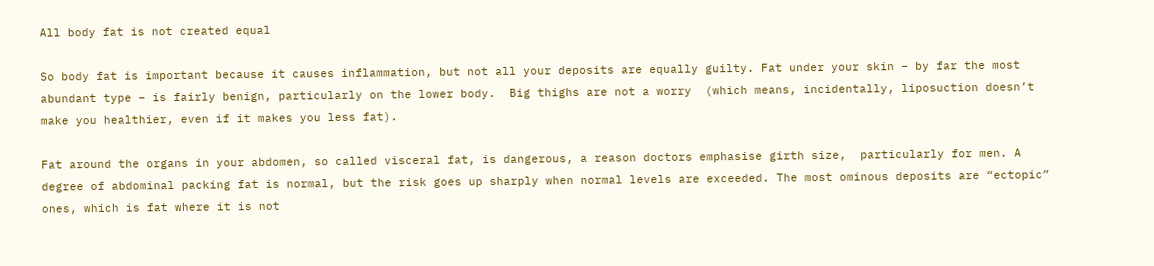All body fat is not created equal

So body fat is important because it causes inflammation, but not all your deposits are equally guilty. Fat under your skin – by far the most abundant type – is fairly benign, particularly on the lower body.  Big thighs are not a worry  (which means, incidentally, liposuction doesn’t make you healthier, even if it makes you less fat).

Fat around the organs in your abdomen, so called visceral fat, is dangerous, a reason doctors emphasise girth size,  particularly for men. A degree of abdominal packing fat is normal, but the risk goes up sharply when normal levels are exceeded. The most ominous deposits are “ectopic” ones, which is fat where it is not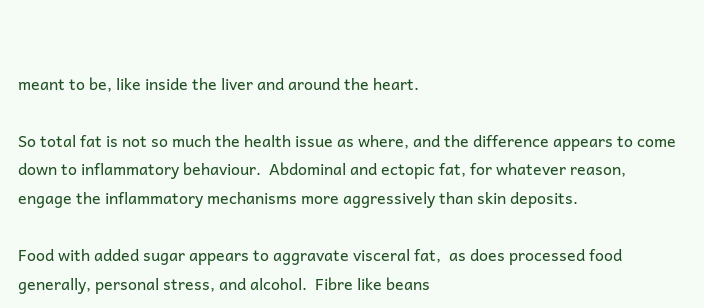meant to be, like inside the liver and around the heart.

So total fat is not so much the health issue as where, and the difference appears to come down to inflammatory behaviour.  Abdominal and ectopic fat, for whatever reason, engage the inflammatory mechanisms more aggressively than skin deposits.

Food with added sugar appears to aggravate visceral fat,  as does processed food generally, personal stress, and alcohol.  Fibre like beans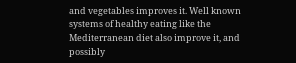and vegetables improves it. Well known systems of healthy eating like the Mediterranean diet also improve it, and possibly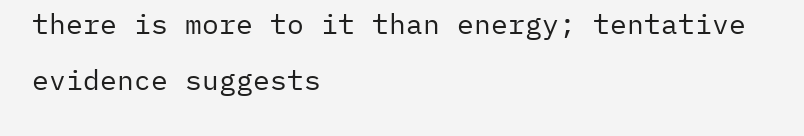there is more to it than energy; tentative evidence suggests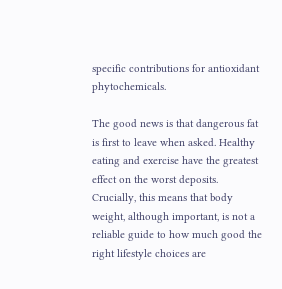specific contributions for antioxidant phytochemicals.

The good news is that dangerous fat is first to leave when asked. Healthy eating and exercise have the greatest effect on the worst deposits. Crucially, this means that body weight, although important, is not a reliable guide to how much good the right lifestyle choices are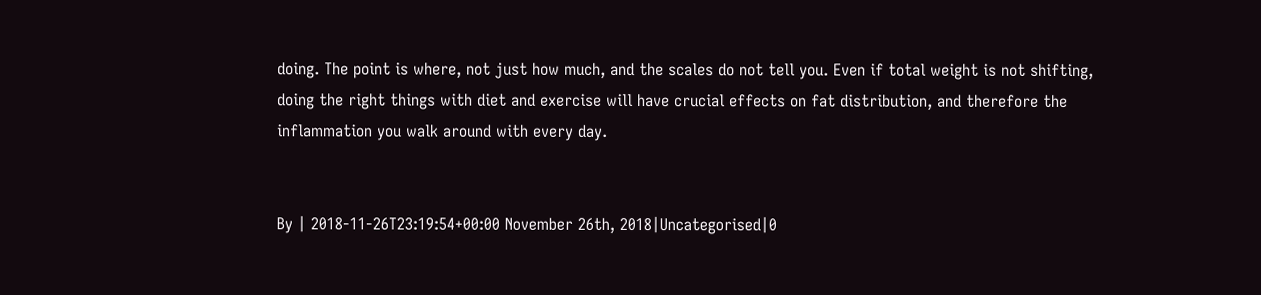doing. The point is where, not just how much, and the scales do not tell you. Even if total weight is not shifting, doing the right things with diet and exercise will have crucial effects on fat distribution, and therefore the inflammation you walk around with every day.


By | 2018-11-26T23:19:54+00:00 November 26th, 2018|Uncategorised|0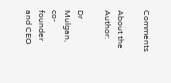Comments

About the Author:

Dr Mulgan, co-founder and CEO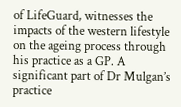of LifeGuard, witnesses the impacts of the western lifestyle on the ageing process through his practice as a GP. A significant part of Dr Mulgan’s practice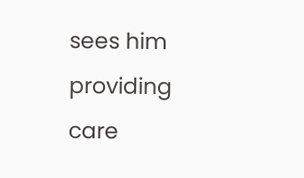sees him providing care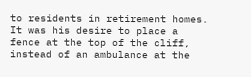to residents in retirement homes. It was his desire to place a fence at the top of the cliff, instead of an ambulance at the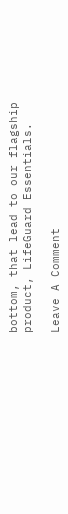bottom, that lead to our flagship product, LifeGuard Essentials.

Leave A Comment